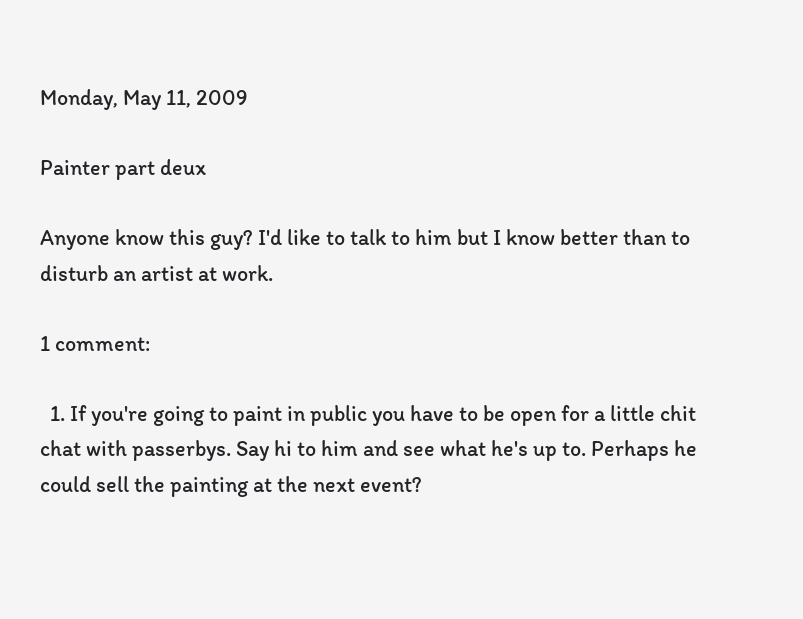Monday, May 11, 2009

Painter part deux

Anyone know this guy? I'd like to talk to him but I know better than to disturb an artist at work.

1 comment:

  1. If you're going to paint in public you have to be open for a little chit chat with passerbys. Say hi to him and see what he's up to. Perhaps he could sell the painting at the next event?